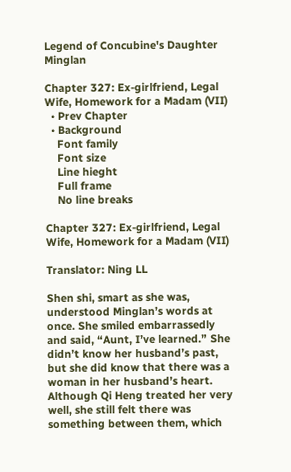Legend of Concubine's Daughter Minglan

Chapter 327: Ex-girlfriend, Legal Wife, Homework for a Madam (VII)
  • Prev Chapter
  • Background
    Font family
    Font size
    Line hieght
    Full frame
    No line breaks

Chapter 327: Ex-girlfriend, Legal Wife, Homework for a Madam (VII)

Translator: Ning LL

Shen shi, smart as she was, understood Minglan’s words at once. She smiled embarrassedly and said, “Aunt, I’ve learned.” She didn’t know her husband’s past, but she did know that there was a woman in her husband’s heart. Although Qi Heng treated her very well, she still felt there was something between them, which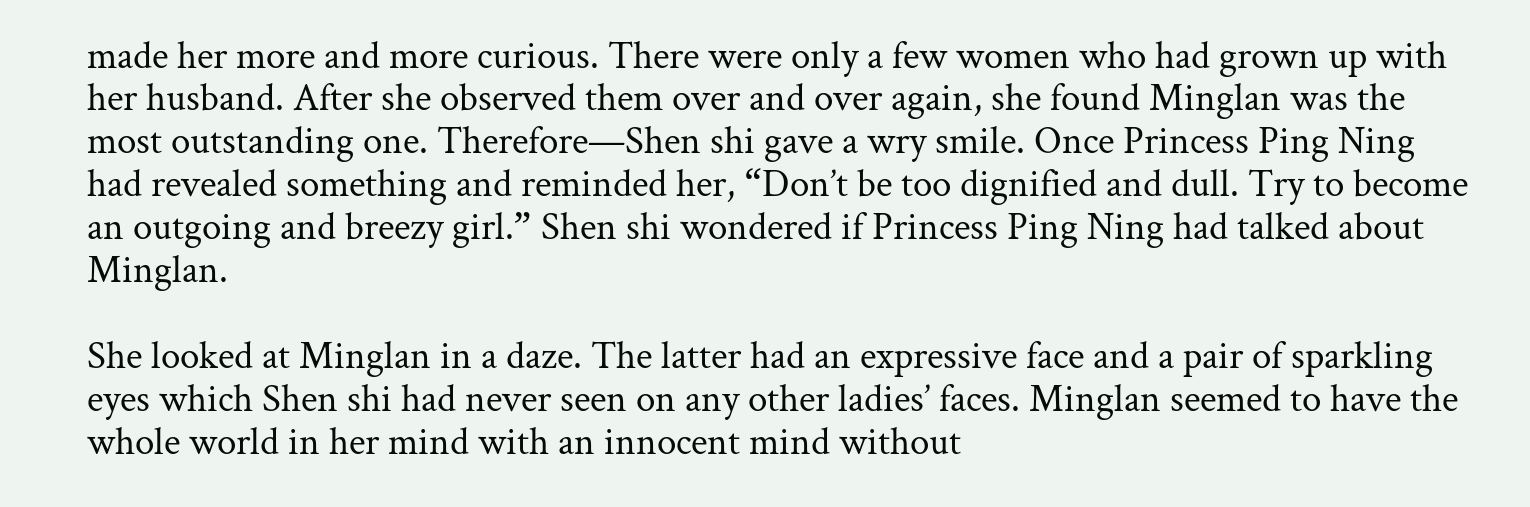made her more and more curious. There were only a few women who had grown up with her husband. After she observed them over and over again, she found Minglan was the most outstanding one. Therefore—Shen shi gave a wry smile. Once Princess Ping Ning had revealed something and reminded her, “Don’t be too dignified and dull. Try to become an outgoing and breezy girl.” Shen shi wondered if Princess Ping Ning had talked about Minglan.

She looked at Minglan in a daze. The latter had an expressive face and a pair of sparkling eyes which Shen shi had never seen on any other ladies’ faces. Minglan seemed to have the whole world in her mind with an innocent mind without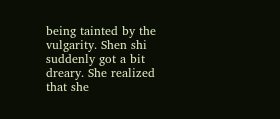being tainted by the vulgarity. Shen shi suddenly got a bit dreary. She realized that she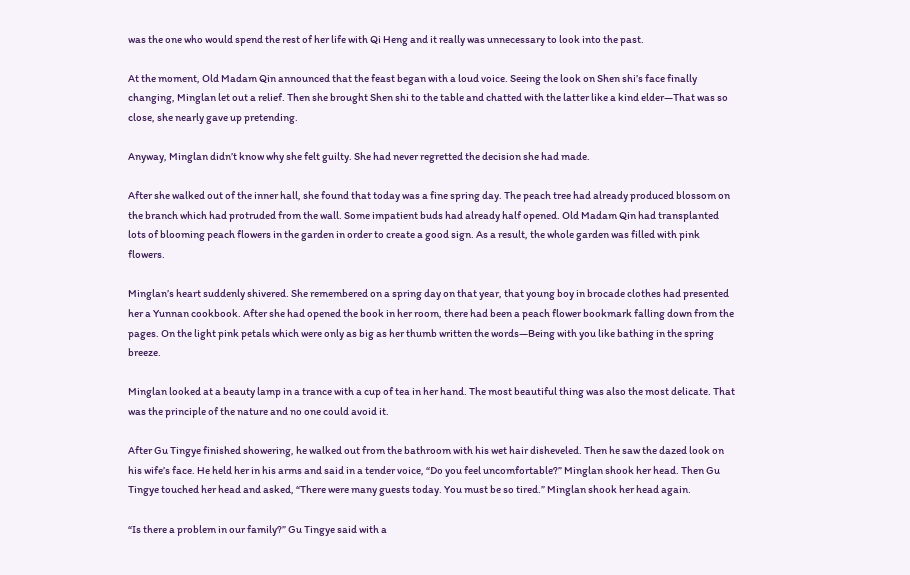was the one who would spend the rest of her life with Qi Heng and it really was unnecessary to look into the past.

At the moment, Old Madam Qin announced that the feast began with a loud voice. Seeing the look on Shen shi’s face finally changing, Minglan let out a relief. Then she brought Shen shi to the table and chatted with the latter like a kind elder—That was so close, she nearly gave up pretending.

Anyway, Minglan didn’t know why she felt guilty. She had never regretted the decision she had made.

After she walked out of the inner hall, she found that today was a fine spring day. The peach tree had already produced blossom on the branch which had protruded from the wall. Some impatient buds had already half opened. Old Madam Qin had transplanted lots of blooming peach flowers in the garden in order to create a good sign. As a result, the whole garden was filled with pink flowers.

Minglan’s heart suddenly shivered. She remembered on a spring day on that year, that young boy in brocade clothes had presented her a Yunnan cookbook. After she had opened the book in her room, there had been a peach flower bookmark falling down from the pages. On the light pink petals which were only as big as her thumb written the words—Being with you like bathing in the spring breeze.

Minglan looked at a beauty lamp in a trance with a cup of tea in her hand. The most beautiful thing was also the most delicate. That was the principle of the nature and no one could avoid it.

After Gu Tingye finished showering, he walked out from the bathroom with his wet hair disheveled. Then he saw the dazed look on his wife’s face. He held her in his arms and said in a tender voice, “Do you feel uncomfortable?” Minglan shook her head. Then Gu Tingye touched her head and asked, “There were many guests today. You must be so tired.” Minglan shook her head again.

“Is there a problem in our family?” Gu Tingye said with a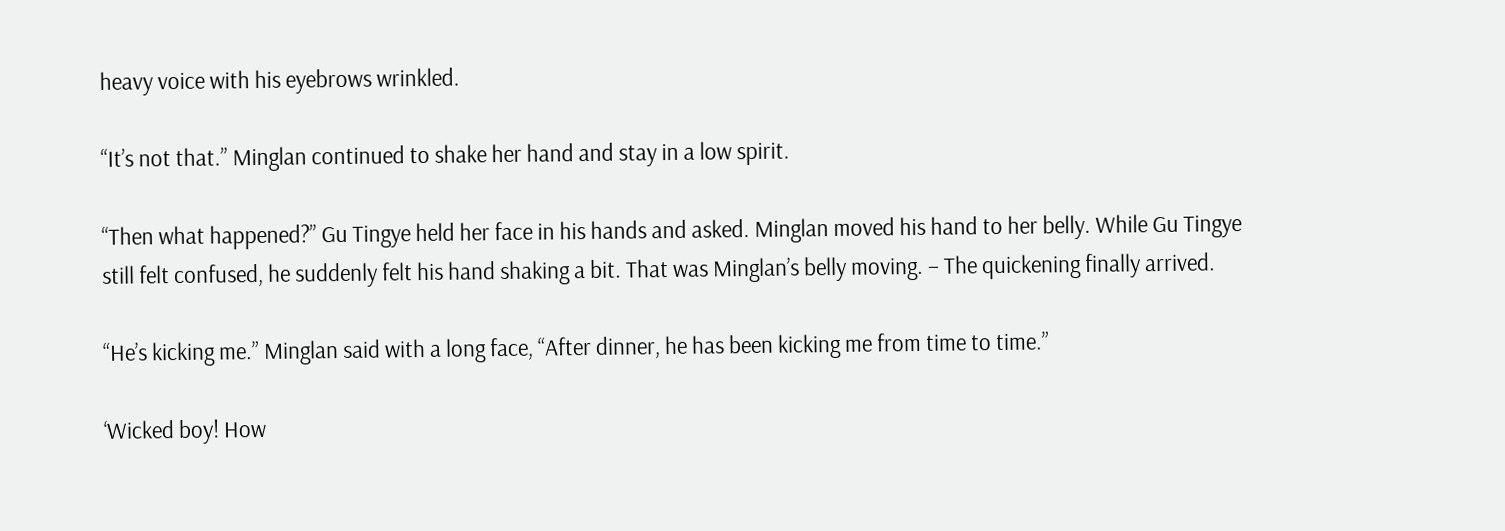heavy voice with his eyebrows wrinkled.

“It’s not that.” Minglan continued to shake her hand and stay in a low spirit.

“Then what happened?” Gu Tingye held her face in his hands and asked. Minglan moved his hand to her belly. While Gu Tingye still felt confused, he suddenly felt his hand shaking a bit. That was Minglan’s belly moving. – The quickening finally arrived.

“He’s kicking me.” Minglan said with a long face, “After dinner, he has been kicking me from time to time.”

‘Wicked boy! How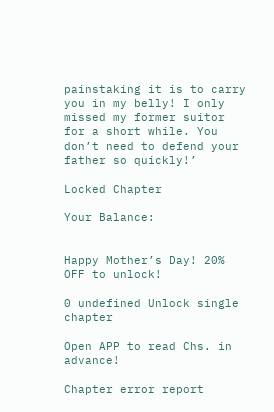painstaking it is to carry you in my belly! I only missed my former suitor for a short while. You don’t need to defend your father so quickly!’

Locked Chapter

Your Balance:


Happy Mother’s Day! 20% OFF to unlock!

0 undefined Unlock single chapter

Open APP to read Chs. in advance!

Chapter error report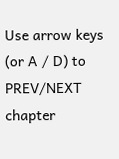Use arrow keys (or A / D) to PREV/NEXT chapter